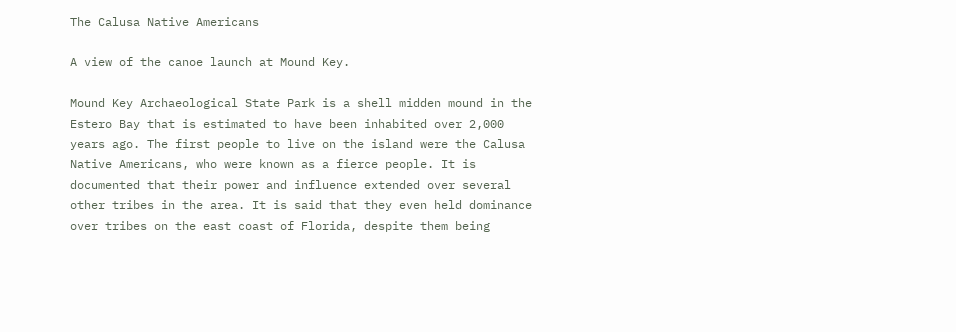The Calusa Native Americans

A view of the canoe launch at Mound Key.

Mound Key Archaeological State Park is a shell midden mound in the Estero Bay that is estimated to have been inhabited over 2,000 years ago. The first people to live on the island were the Calusa Native Americans, who were known as a fierce people. It is documented that their power and influence extended over several other tribes in the area. It is said that they even held dominance over tribes on the east coast of Florida, despite them being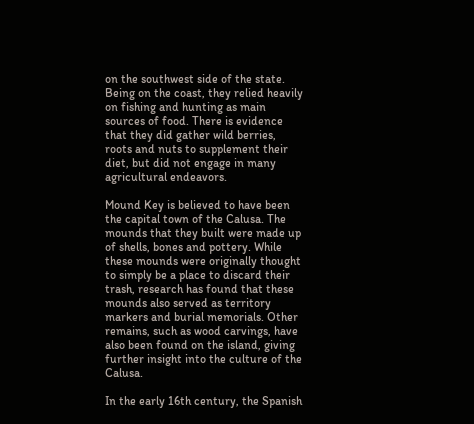on the southwest side of the state. Being on the coast, they relied heavily on fishing and hunting as main sources of food. There is evidence that they did gather wild berries, roots and nuts to supplement their diet, but did not engage in many agricultural endeavors.

Mound Key is believed to have been the capital town of the Calusa. The mounds that they built were made up of shells, bones and pottery. While these mounds were originally thought to simply be a place to discard their trash, research has found that these mounds also served as territory markers and burial memorials. Other remains, such as wood carvings, have also been found on the island, giving further insight into the culture of the Calusa.

In the early 16th century, the Spanish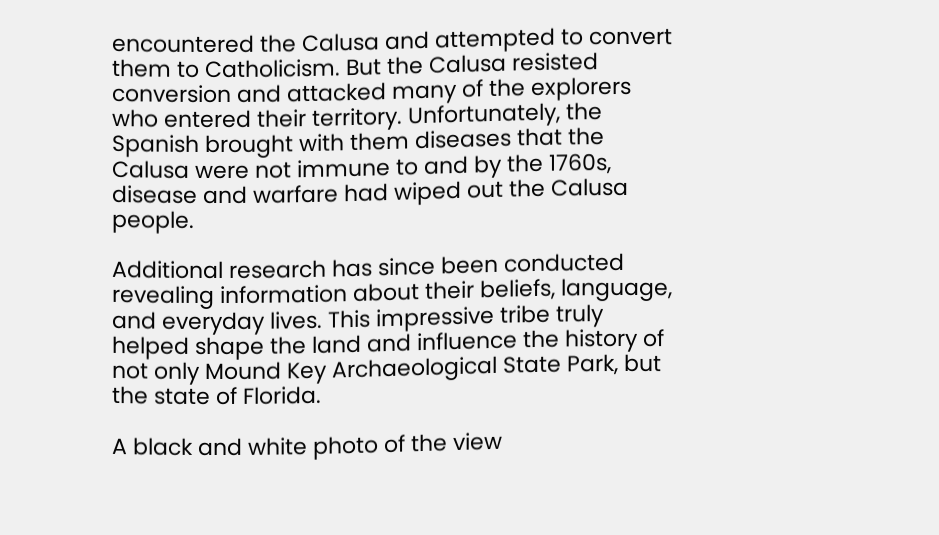encountered the Calusa and attempted to convert them to Catholicism. But the Calusa resisted conversion and attacked many of the explorers who entered their territory. Unfortunately, the Spanish brought with them diseases that the Calusa were not immune to and by the 1760s, disease and warfare had wiped out the Calusa people.

Additional research has since been conducted revealing information about their beliefs, language, and everyday lives. This impressive tribe truly helped shape the land and influence the history of not only Mound Key Archaeological State Park, but the state of Florida.

A black and white photo of the view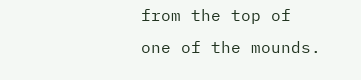from the top of one of the mounds.